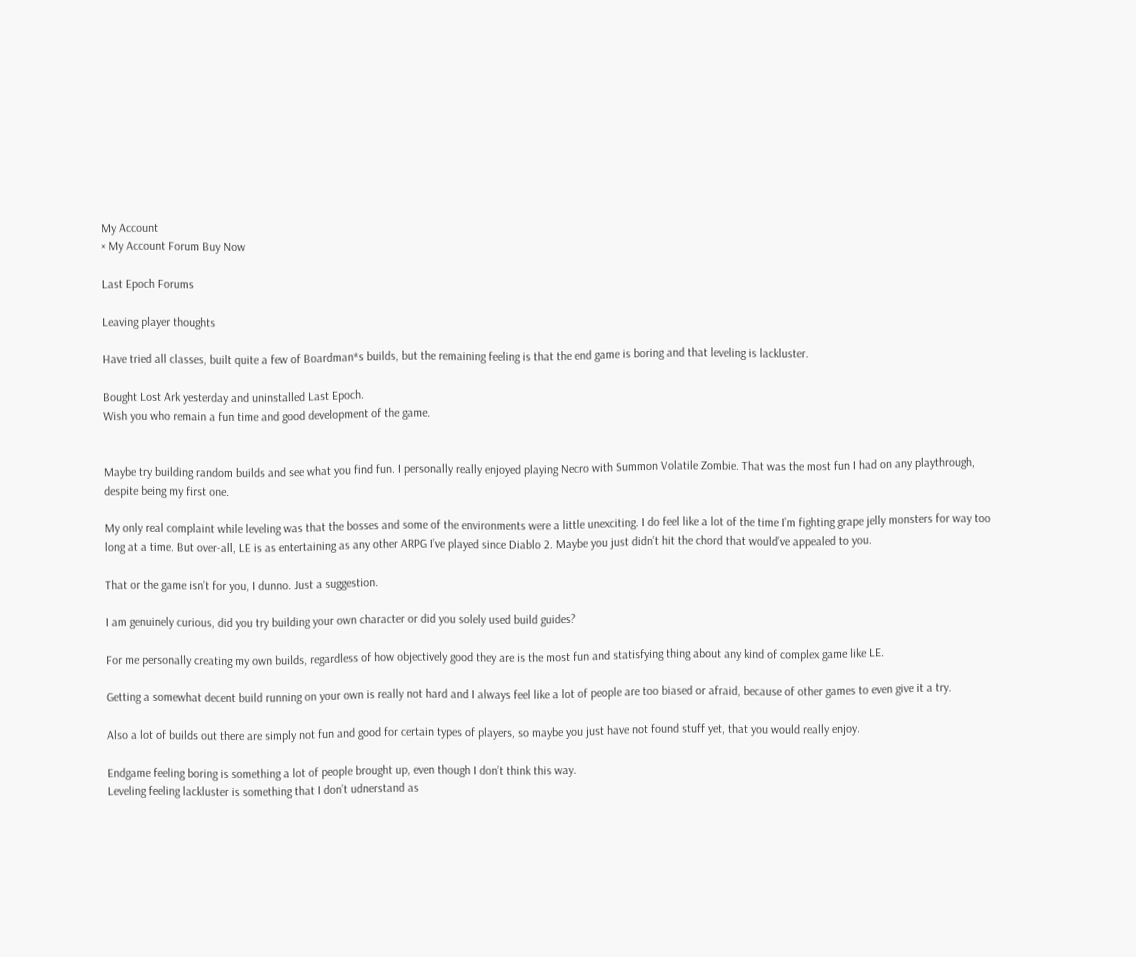My Account
× My Account Forum Buy Now

Last Epoch Forums

Leaving player thoughts

Have tried all classes, built quite a few of Boardman*s builds, but the remaining feeling is that the end game is boring and that leveling is lackluster.

Bought Lost Ark yesterday and uninstalled Last Epoch.
Wish you who remain a fun time and good development of the game.


Maybe try building random builds and see what you find fun. I personally really enjoyed playing Necro with Summon Volatile Zombie. That was the most fun I had on any playthrough, despite being my first one.

My only real complaint while leveling was that the bosses and some of the environments were a little unexciting. I do feel like a lot of the time I’m fighting grape jelly monsters for way too long at a time. But over-all, LE is as entertaining as any other ARPG I’ve played since Diablo 2. Maybe you just didn’t hit the chord that would’ve appealed to you.

That or the game isn’t for you, I dunno. Just a suggestion.

I am genuinely curious, did you try building your own character or did you solely used build guides?

For me personally creating my own builds, regardless of how objectively good they are is the most fun and statisfying thing about any kind of complex game like LE.

Getting a somewhat decent build running on your own is really not hard and I always feel like a lot of people are too biased or afraid, because of other games to even give it a try.

Also a lot of builds out there are simply not fun and good for certain types of players, so maybe you just have not found stuff yet, that you would really enjoy.

Endgame feeling boring is something a lot of people brought up, even though I don’t think this way.
Leveling feeling lackluster is something that I don’t udnerstand as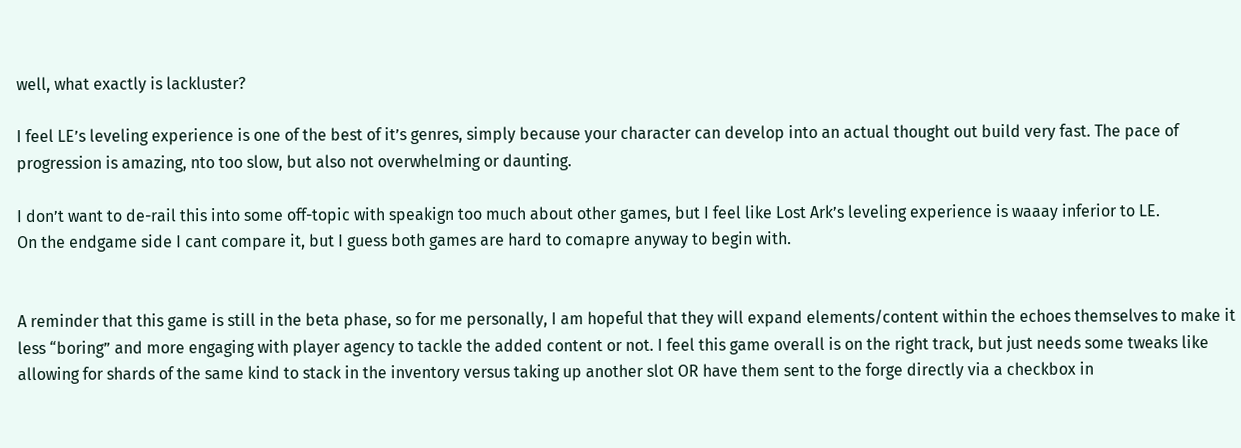well, what exactly is lackluster?

I feel LE’s leveling experience is one of the best of it’s genres, simply because your character can develop into an actual thought out build very fast. The pace of progression is amazing, nto too slow, but also not overwhelming or daunting.

I don’t want to de-rail this into some off-topic with speakign too much about other games, but I feel like Lost Ark’s leveling experience is waaay inferior to LE.
On the endgame side I cant compare it, but I guess both games are hard to comapre anyway to begin with.


A reminder that this game is still in the beta phase, so for me personally, I am hopeful that they will expand elements/content within the echoes themselves to make it less “boring” and more engaging with player agency to tackle the added content or not. I feel this game overall is on the right track, but just needs some tweaks like allowing for shards of the same kind to stack in the inventory versus taking up another slot OR have them sent to the forge directly via a checkbox in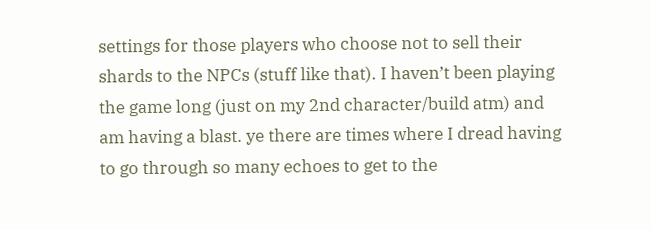settings for those players who choose not to sell their shards to the NPCs (stuff like that). I haven’t been playing the game long (just on my 2nd character/build atm) and am having a blast. ye there are times where I dread having to go through so many echoes to get to the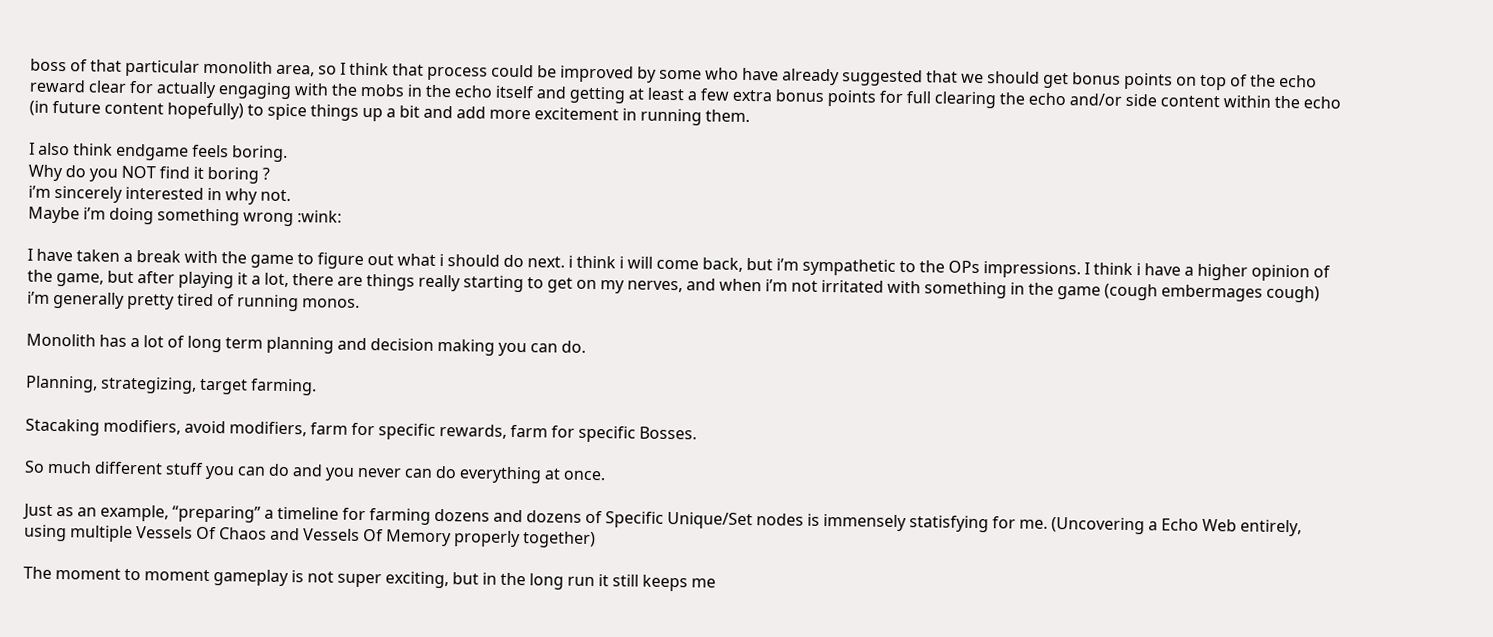boss of that particular monolith area, so I think that process could be improved by some who have already suggested that we should get bonus points on top of the echo reward clear for actually engaging with the mobs in the echo itself and getting at least a few extra bonus points for full clearing the echo and/or side content within the echo (in future content hopefully) to spice things up a bit and add more excitement in running them.

I also think endgame feels boring.
Why do you NOT find it boring ?
i’m sincerely interested in why not.
Maybe i’m doing something wrong :wink:

I have taken a break with the game to figure out what i should do next. i think i will come back, but i’m sympathetic to the OPs impressions. I think i have a higher opinion of the game, but after playing it a lot, there are things really starting to get on my nerves, and when i’m not irritated with something in the game (cough embermages cough) i’m generally pretty tired of running monos.

Monolith has a lot of long term planning and decision making you can do.

Planning, strategizing, target farming.

Stacaking modifiers, avoid modifiers, farm for specific rewards, farm for specific Bosses.

So much different stuff you can do and you never can do everything at once.

Just as an example, “preparing” a timeline for farming dozens and dozens of Specific Unique/Set nodes is immensely statisfying for me. (Uncovering a Echo Web entirely, using multiple Vessels Of Chaos and Vessels Of Memory properly together)

The moment to moment gameplay is not super exciting, but in the long run it still keeps me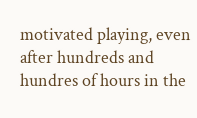motivated playing, even after hundreds and hundres of hours in the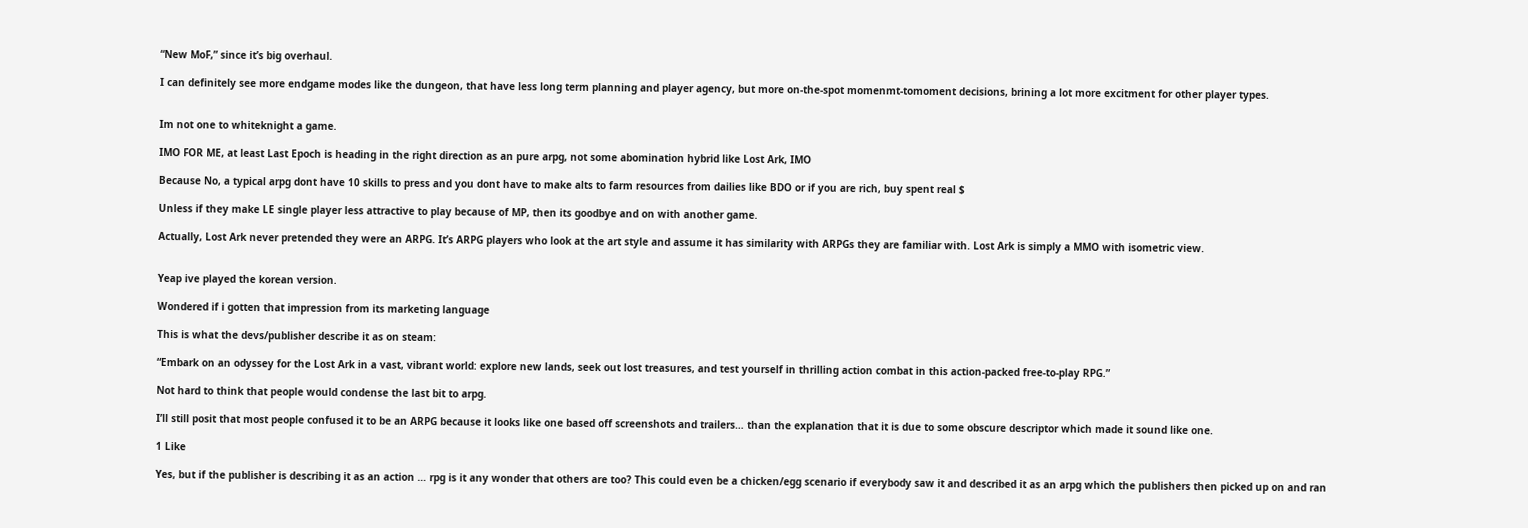“New MoF,” since it’s big overhaul.

I can definitely see more endgame modes like the dungeon, that have less long term planning and player agency, but more on-the-spot momenmt-tomoment decisions, brining a lot more excitment for other player types.


Im not one to whiteknight a game.

IMO FOR ME, at least Last Epoch is heading in the right direction as an pure arpg, not some abomination hybrid like Lost Ark, IMO

Because No, a typical arpg dont have 10 skills to press and you dont have to make alts to farm resources from dailies like BDO or if you are rich, buy spent real $

Unless if they make LE single player less attractive to play because of MP, then its goodbye and on with another game.

Actually, Lost Ark never pretended they were an ARPG. It’s ARPG players who look at the art style and assume it has similarity with ARPGs they are familiar with. Lost Ark is simply a MMO with isometric view.


Yeap ive played the korean version.

Wondered if i gotten that impression from its marketing language

This is what the devs/publisher describe it as on steam:

“Embark on an odyssey for the Lost Ark in a vast, vibrant world: explore new lands, seek out lost treasures, and test yourself in thrilling action combat in this action-packed free-to-play RPG.”

Not hard to think that people would condense the last bit to arpg.

I’ll still posit that most people confused it to be an ARPG because it looks like one based off screenshots and trailers… than the explanation that it is due to some obscure descriptor which made it sound like one.

1 Like

Yes, but if the publisher is describing it as an action … rpg is it any wonder that others are too? This could even be a chicken/egg scenario if everybody saw it and described it as an arpg which the publishers then picked up on and ran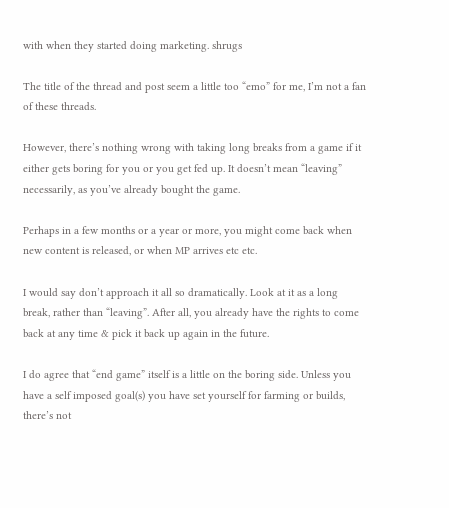with when they started doing marketing. shrugs

The title of the thread and post seem a little too “emo” for me, I’m not a fan of these threads.

However, there’s nothing wrong with taking long breaks from a game if it either gets boring for you or you get fed up. It doesn’t mean “leaving” necessarily, as you’ve already bought the game.

Perhaps in a few months or a year or more, you might come back when new content is released, or when MP arrives etc etc.

I would say don’t approach it all so dramatically. Look at it as a long break, rather than “leaving”. After all, you already have the rights to come back at any time & pick it back up again in the future.

I do agree that “end game” itself is a little on the boring side. Unless you have a self imposed goal(s) you have set yourself for farming or builds, there’s not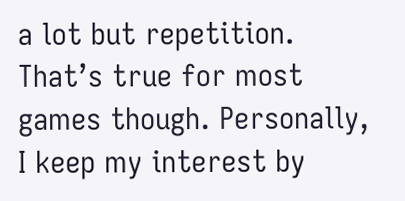a lot but repetition. That’s true for most games though. Personally, I keep my interest by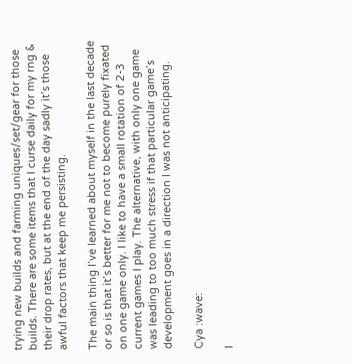trying new builds and farming uniques/set/gear for those builds. There are some items that I curse daily for my rng & their drop rates, but at the end of the day sadly it’s those awful factors that keep me persisting.

The main thing I’ve learned about myself in the last decade or so is that it’s better for me not to become purely fixated on one game only. I like to have a small rotation of 2-3 current games I play. The alternative, with only one game was leading to too much stress if that particular game’s development goes in a direction I was not anticipating.

Cya :wave:

I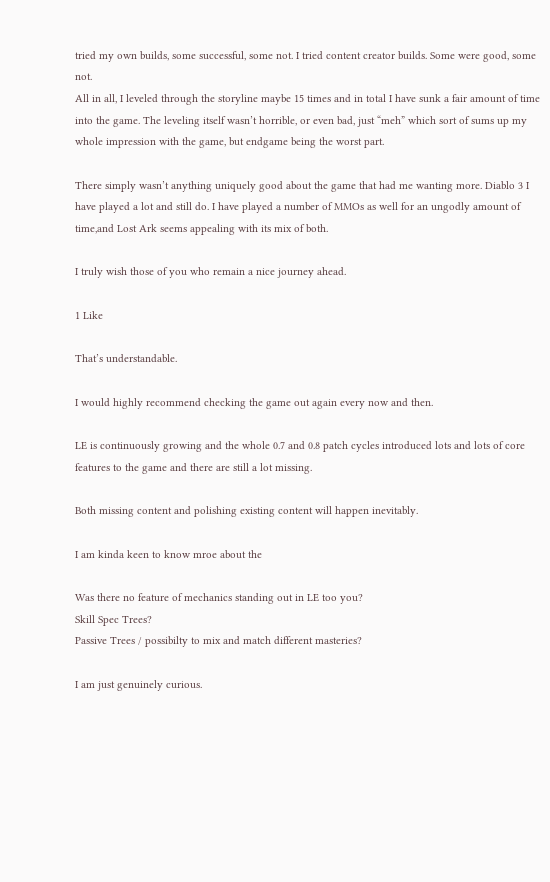tried my own builds, some successful, some not. I tried content creator builds. Some were good, some not.
All in all, I leveled through the storyline maybe 15 times and in total I have sunk a fair amount of time into the game. The leveling itself wasn’t horrible, or even bad, just “meh” which sort of sums up my whole impression with the game, but endgame being the worst part.

There simply wasn’t anything uniquely good about the game that had me wanting more. Diablo 3 I have played a lot and still do. I have played a number of MMOs as well for an ungodly amount of time,and Lost Ark seems appealing with its mix of both.

I truly wish those of you who remain a nice journey ahead.

1 Like

That’s understandable.

I would highly recommend checking the game out again every now and then.

LE is continuously growing and the whole 0.7 and 0.8 patch cycles introduced lots and lots of core features to the game and there are still a lot missing.

Both missing content and polishing existing content will happen inevitably.

I am kinda keen to know mroe about the

Was there no feature of mechanics standing out in LE too you?
Skill Spec Trees?
Passive Trees / possibilty to mix and match different masteries?

I am just genuinely curious.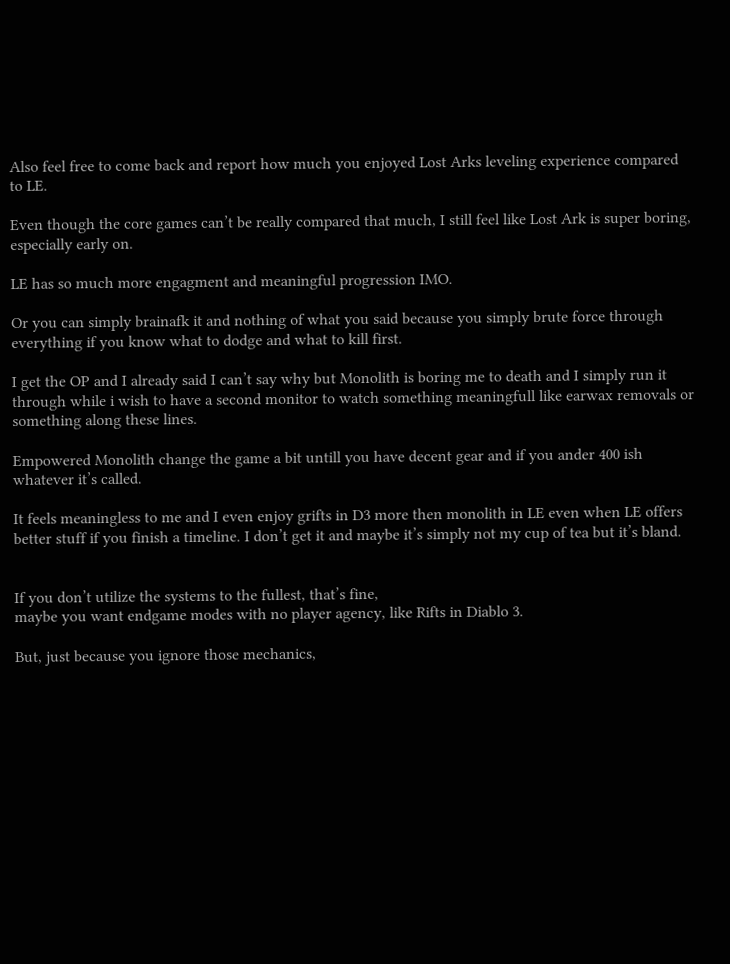Also feel free to come back and report how much you enjoyed Lost Arks leveling experience compared to LE.

Even though the core games can’t be really compared that much, I still feel like Lost Ark is super boring, especially early on.

LE has so much more engagment and meaningful progression IMO.

Or you can simply brainafk it and nothing of what you said because you simply brute force through everything if you know what to dodge and what to kill first.

I get the OP and I already said I can’t say why but Monolith is boring me to death and I simply run it through while i wish to have a second monitor to watch something meaningfull like earwax removals or something along these lines.

Empowered Monolith change the game a bit untill you have decent gear and if you ander 400 ish whatever it’s called.

It feels meaningless to me and I even enjoy grifts in D3 more then monolith in LE even when LE offers better stuff if you finish a timeline. I don’t get it and maybe it’s simply not my cup of tea but it’s bland.


If you don’t utilize the systems to the fullest, that’s fine,
maybe you want endgame modes with no player agency, like Rifts in Diablo 3.

But, just because you ignore those mechanics,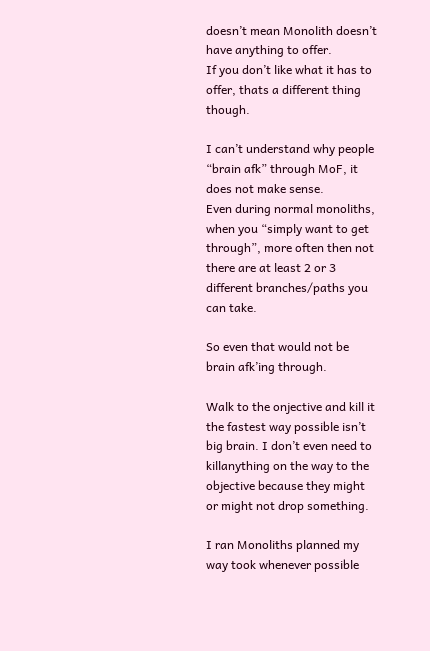doesn’t mean Monolith doesn’t have anything to offer.
If you don’t like what it has to offer, thats a different thing though.

I can’t understand why people “brain afk” through MoF, it does not make sense.
Even during normal monoliths, when you “simply want to get through”, more often then not there are at least 2 or 3 different branches/paths you can take.

So even that would not be brain afk’ing through.

Walk to the onjective and kill it the fastest way possible isn’t big brain. I don’t even need to killanything on the way to the objective because they might or might not drop something.

I ran Monoliths planned my way took whenever possible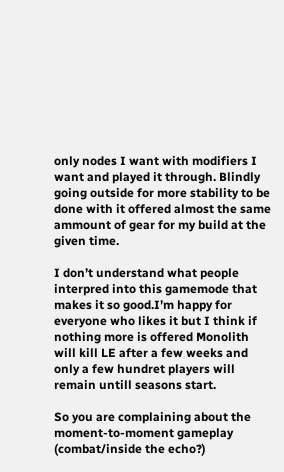only nodes I want with modifiers I want and played it through. Blindly going outside for more stability to be done with it offered almost the same ammount of gear for my build at the given time.

I don’t understand what people interpred into this gamemode that makes it so good.I’m happy for everyone who likes it but I think if nothing more is offered Monolith will kill LE after a few weeks and only a few hundret players will remain untill seasons start.

So you are complaining about the moment-to-moment gameplay (combat/inside the echo?)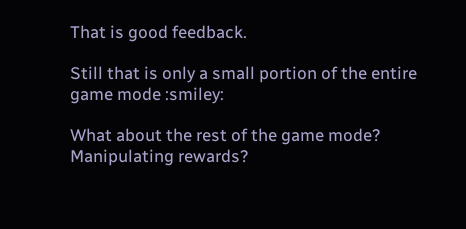That is good feedback.

Still that is only a small portion of the entire game mode :smiley:

What about the rest of the game mode?
Manipulating rewards?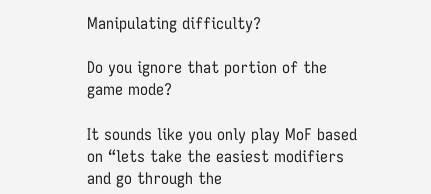Manipulating difficulty?

Do you ignore that portion of the game mode?

It sounds like you only play MoF based on “lets take the easiest modifiers and go through the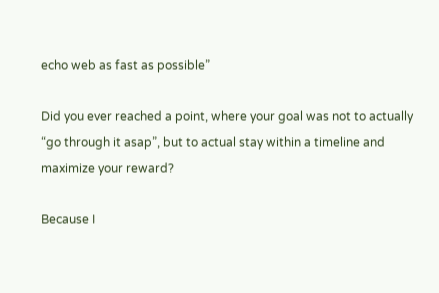echo web as fast as possible”

Did you ever reached a point, where your goal was not to actually “go through it asap”, but to actual stay within a timeline and maximize your reward?

Because I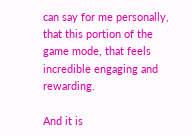can say for me personally, that this portion of the game mode, that feels incredible engaging and rewarding.

And it is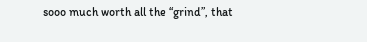sooo much worth all the “grind”, that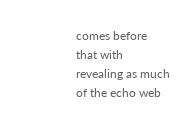comes before that with revealing as much of the echo web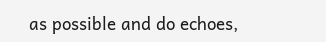as possible and do echoes,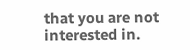that you are not interested in.